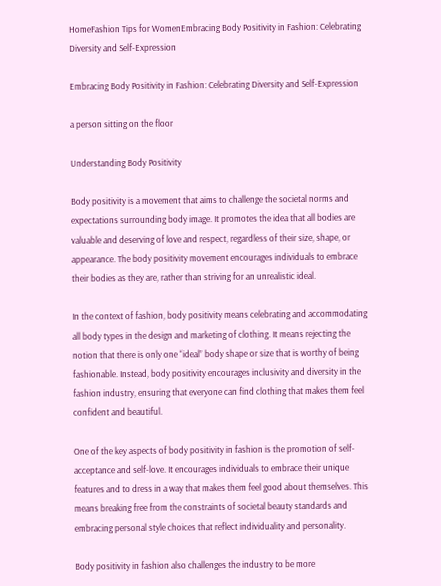HomeFashion Tips for WomenEmbracing Body Positivity in Fashion: Celebrating Diversity and Self-Expression

Embracing Body Positivity in Fashion: Celebrating Diversity and Self-Expression

a person sitting on the floor

Understanding Body Positivity

Body positivity is a movement that aims to challenge the societal norms and expectations surrounding body image. It promotes the idea that all bodies are valuable and deserving of love and respect, regardless of their size, shape, or appearance. The body positivity movement encourages individuals to embrace their bodies as they are, rather than striving for an unrealistic ideal.

In the context of fashion, body positivity means celebrating and accommodating all body types in the design and marketing of clothing. It means rejecting the notion that there is only one “ideal” body shape or size that is worthy of being fashionable. Instead, body positivity encourages inclusivity and diversity in the fashion industry, ensuring that everyone can find clothing that makes them feel confident and beautiful.

One of the key aspects of body positivity in fashion is the promotion of self-acceptance and self-love. It encourages individuals to embrace their unique features and to dress in a way that makes them feel good about themselves. This means breaking free from the constraints of societal beauty standards and embracing personal style choices that reflect individuality and personality.

Body positivity in fashion also challenges the industry to be more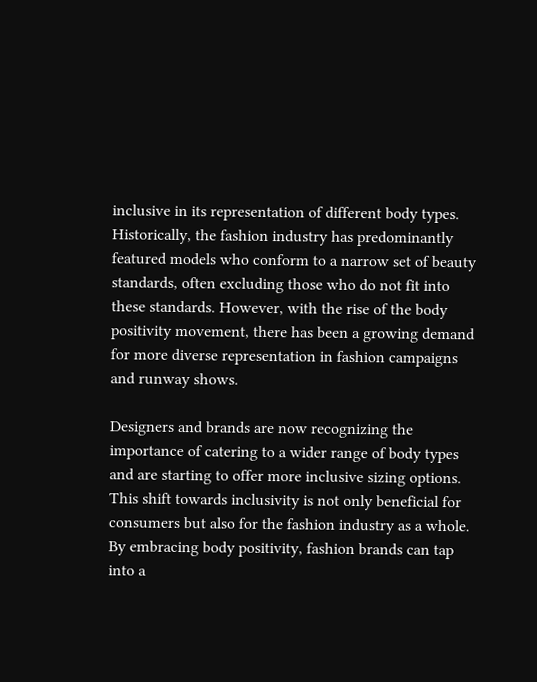inclusive in its representation of different body types. Historically, the fashion industry has predominantly featured models who conform to a narrow set of beauty standards, often excluding those who do not fit into these standards. However, with the rise of the body positivity movement, there has been a growing demand for more diverse representation in fashion campaigns and runway shows.

Designers and brands are now recognizing the importance of catering to a wider range of body types and are starting to offer more inclusive sizing options. This shift towards inclusivity is not only beneficial for consumers but also for the fashion industry as a whole. By embracing body positivity, fashion brands can tap into a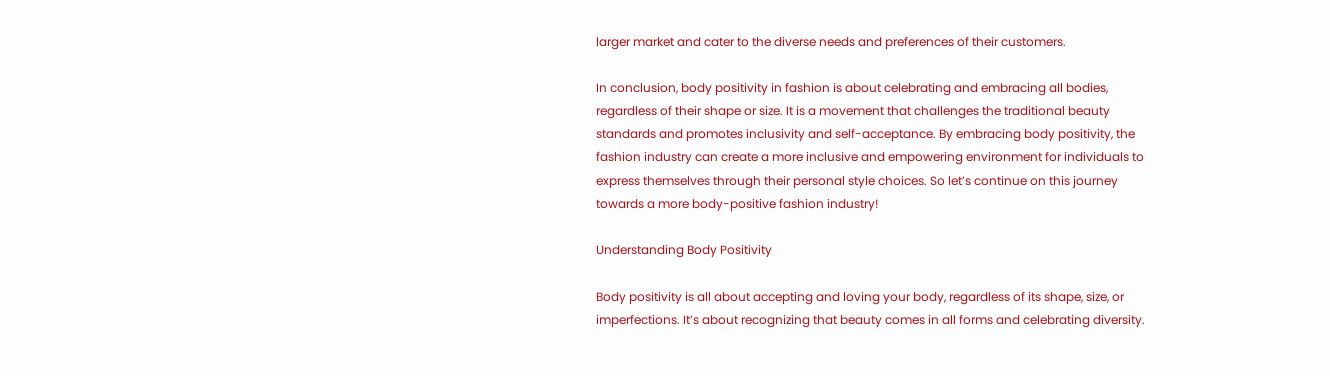larger market and cater to the diverse needs and preferences of their customers.

In conclusion, body positivity in fashion is about celebrating and embracing all bodies, regardless of their shape or size. It is a movement that challenges the traditional beauty standards and promotes inclusivity and self-acceptance. By embracing body positivity, the fashion industry can create a more inclusive and empowering environment for individuals to express themselves through their personal style choices. So let’s continue on this journey towards a more body-positive fashion industry!

Understanding Body Positivity

Body positivity is all about accepting and loving your body, regardless of its shape, size, or imperfections. It’s about recognizing that beauty comes in all forms and celebrating diversity.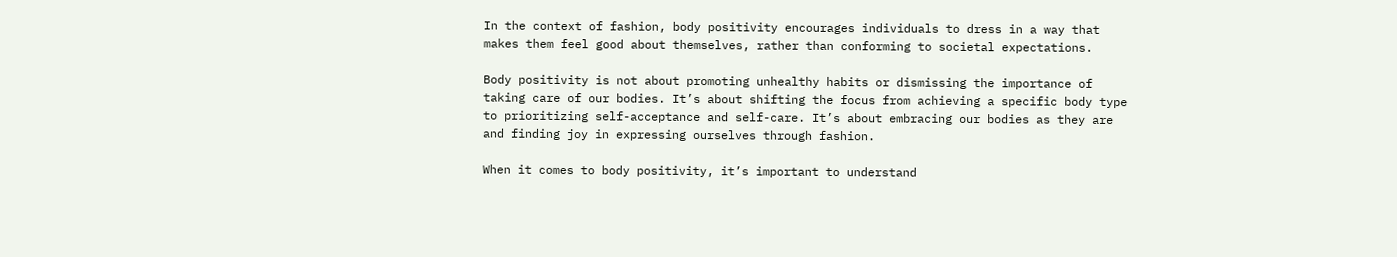In the context of fashion, body positivity encourages individuals to dress in a way that makes them feel good about themselves, rather than conforming to societal expectations.

Body positivity is not about promoting unhealthy habits or dismissing the importance of taking care of our bodies. It’s about shifting the focus from achieving a specific body type to prioritizing self-acceptance and self-care. It’s about embracing our bodies as they are and finding joy in expressing ourselves through fashion.

When it comes to body positivity, it’s important to understand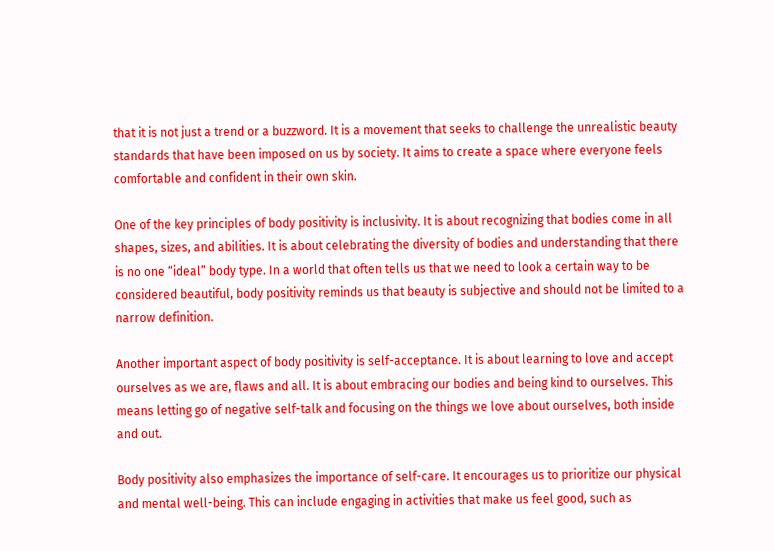that it is not just a trend or a buzzword. It is a movement that seeks to challenge the unrealistic beauty standards that have been imposed on us by society. It aims to create a space where everyone feels comfortable and confident in their own skin.

One of the key principles of body positivity is inclusivity. It is about recognizing that bodies come in all shapes, sizes, and abilities. It is about celebrating the diversity of bodies and understanding that there is no one “ideal” body type. In a world that often tells us that we need to look a certain way to be considered beautiful, body positivity reminds us that beauty is subjective and should not be limited to a narrow definition.

Another important aspect of body positivity is self-acceptance. It is about learning to love and accept ourselves as we are, flaws and all. It is about embracing our bodies and being kind to ourselves. This means letting go of negative self-talk and focusing on the things we love about ourselves, both inside and out.

Body positivity also emphasizes the importance of self-care. It encourages us to prioritize our physical and mental well-being. This can include engaging in activities that make us feel good, such as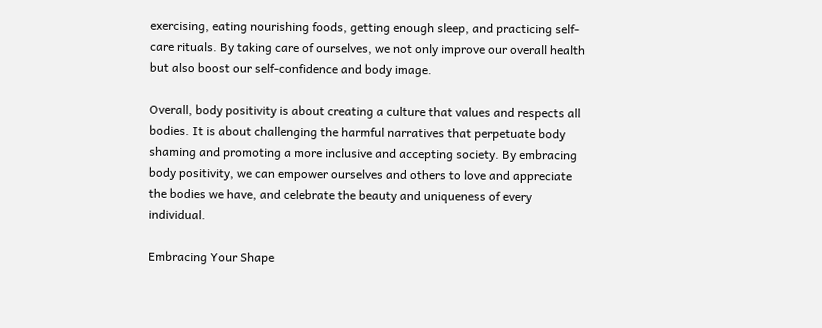exercising, eating nourishing foods, getting enough sleep, and practicing self-care rituals. By taking care of ourselves, we not only improve our overall health but also boost our self-confidence and body image.

Overall, body positivity is about creating a culture that values and respects all bodies. It is about challenging the harmful narratives that perpetuate body shaming and promoting a more inclusive and accepting society. By embracing body positivity, we can empower ourselves and others to love and appreciate the bodies we have, and celebrate the beauty and uniqueness of every individual.

Embracing Your Shape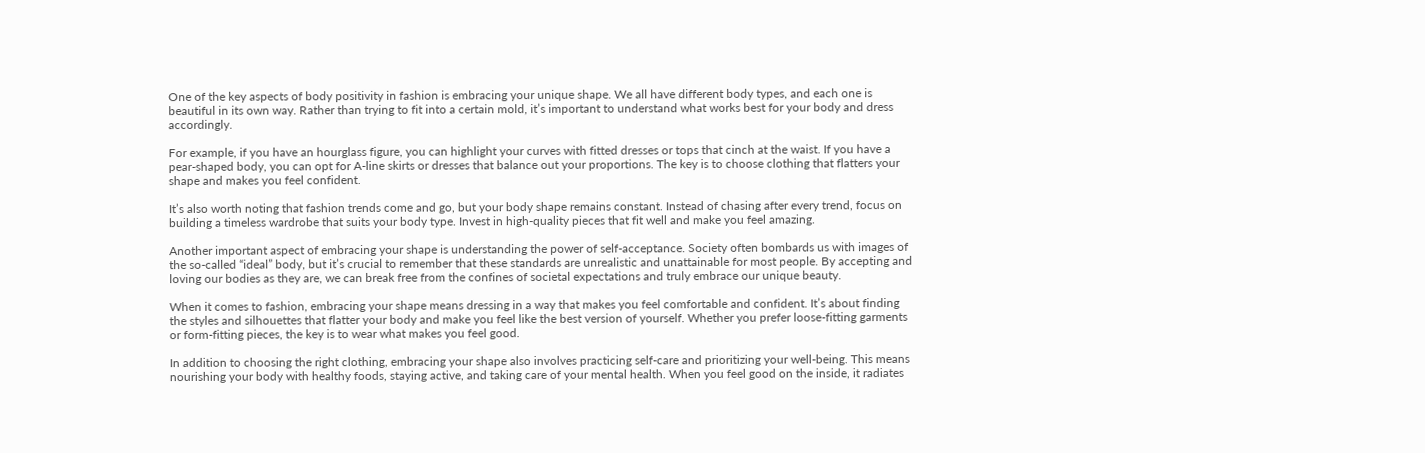One of the key aspects of body positivity in fashion is embracing your unique shape. We all have different body types, and each one is beautiful in its own way. Rather than trying to fit into a certain mold, it’s important to understand what works best for your body and dress accordingly.

For example, if you have an hourglass figure, you can highlight your curves with fitted dresses or tops that cinch at the waist. If you have a pear-shaped body, you can opt for A-line skirts or dresses that balance out your proportions. The key is to choose clothing that flatters your shape and makes you feel confident.

It’s also worth noting that fashion trends come and go, but your body shape remains constant. Instead of chasing after every trend, focus on building a timeless wardrobe that suits your body type. Invest in high-quality pieces that fit well and make you feel amazing.

Another important aspect of embracing your shape is understanding the power of self-acceptance. Society often bombards us with images of the so-called “ideal” body, but it’s crucial to remember that these standards are unrealistic and unattainable for most people. By accepting and loving our bodies as they are, we can break free from the confines of societal expectations and truly embrace our unique beauty.

When it comes to fashion, embracing your shape means dressing in a way that makes you feel comfortable and confident. It’s about finding the styles and silhouettes that flatter your body and make you feel like the best version of yourself. Whether you prefer loose-fitting garments or form-fitting pieces, the key is to wear what makes you feel good.

In addition to choosing the right clothing, embracing your shape also involves practicing self-care and prioritizing your well-being. This means nourishing your body with healthy foods, staying active, and taking care of your mental health. When you feel good on the inside, it radiates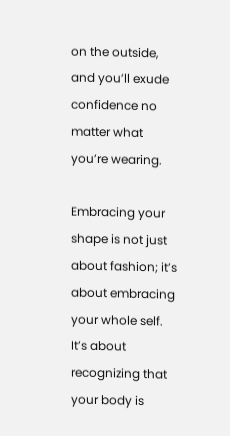on the outside, and you’ll exude confidence no matter what you’re wearing.

Embracing your shape is not just about fashion; it’s about embracing your whole self. It’s about recognizing that your body is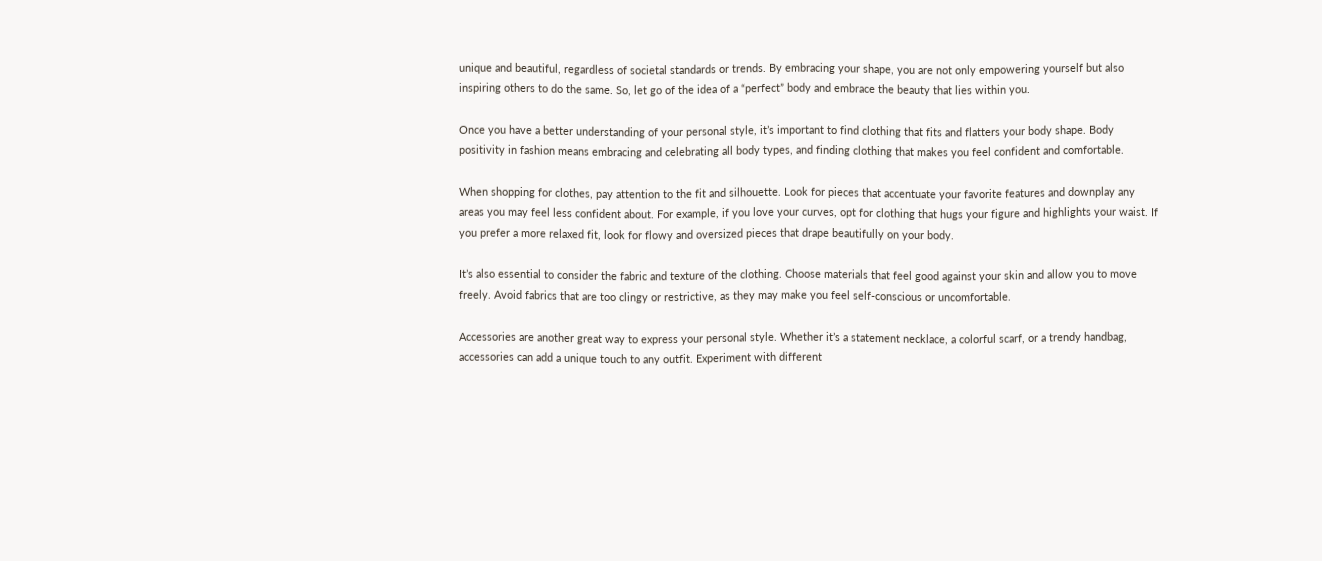unique and beautiful, regardless of societal standards or trends. By embracing your shape, you are not only empowering yourself but also inspiring others to do the same. So, let go of the idea of a “perfect” body and embrace the beauty that lies within you.

Once you have a better understanding of your personal style, it’s important to find clothing that fits and flatters your body shape. Body positivity in fashion means embracing and celebrating all body types, and finding clothing that makes you feel confident and comfortable.

When shopping for clothes, pay attention to the fit and silhouette. Look for pieces that accentuate your favorite features and downplay any areas you may feel less confident about. For example, if you love your curves, opt for clothing that hugs your figure and highlights your waist. If you prefer a more relaxed fit, look for flowy and oversized pieces that drape beautifully on your body.

It’s also essential to consider the fabric and texture of the clothing. Choose materials that feel good against your skin and allow you to move freely. Avoid fabrics that are too clingy or restrictive, as they may make you feel self-conscious or uncomfortable.

Accessories are another great way to express your personal style. Whether it’s a statement necklace, a colorful scarf, or a trendy handbag, accessories can add a unique touch to any outfit. Experiment with different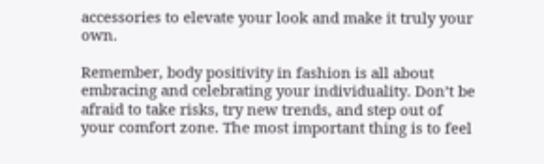accessories to elevate your look and make it truly your own.

Remember, body positivity in fashion is all about embracing and celebrating your individuality. Don’t be afraid to take risks, try new trends, and step out of your comfort zone. The most important thing is to feel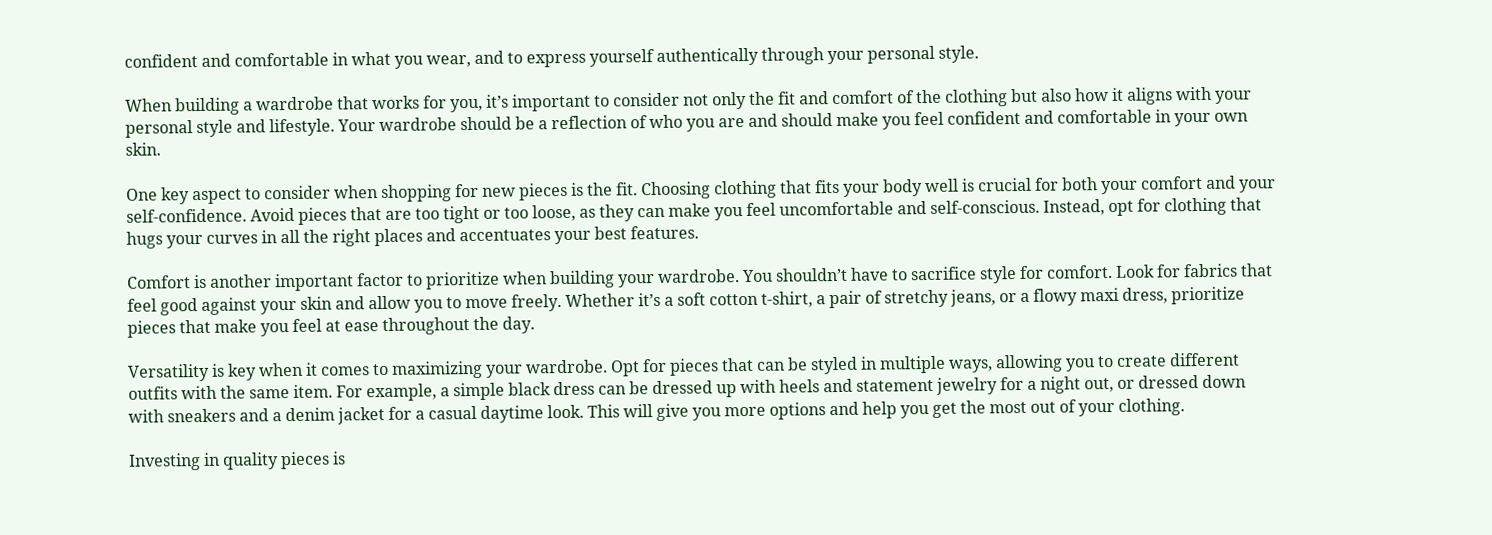confident and comfortable in what you wear, and to express yourself authentically through your personal style.

When building a wardrobe that works for you, it’s important to consider not only the fit and comfort of the clothing but also how it aligns with your personal style and lifestyle. Your wardrobe should be a reflection of who you are and should make you feel confident and comfortable in your own skin.

One key aspect to consider when shopping for new pieces is the fit. Choosing clothing that fits your body well is crucial for both your comfort and your self-confidence. Avoid pieces that are too tight or too loose, as they can make you feel uncomfortable and self-conscious. Instead, opt for clothing that hugs your curves in all the right places and accentuates your best features.

Comfort is another important factor to prioritize when building your wardrobe. You shouldn’t have to sacrifice style for comfort. Look for fabrics that feel good against your skin and allow you to move freely. Whether it’s a soft cotton t-shirt, a pair of stretchy jeans, or a flowy maxi dress, prioritize pieces that make you feel at ease throughout the day.

Versatility is key when it comes to maximizing your wardrobe. Opt for pieces that can be styled in multiple ways, allowing you to create different outfits with the same item. For example, a simple black dress can be dressed up with heels and statement jewelry for a night out, or dressed down with sneakers and a denim jacket for a casual daytime look. This will give you more options and help you get the most out of your clothing.

Investing in quality pieces is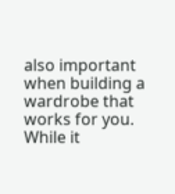also important when building a wardrobe that works for you. While it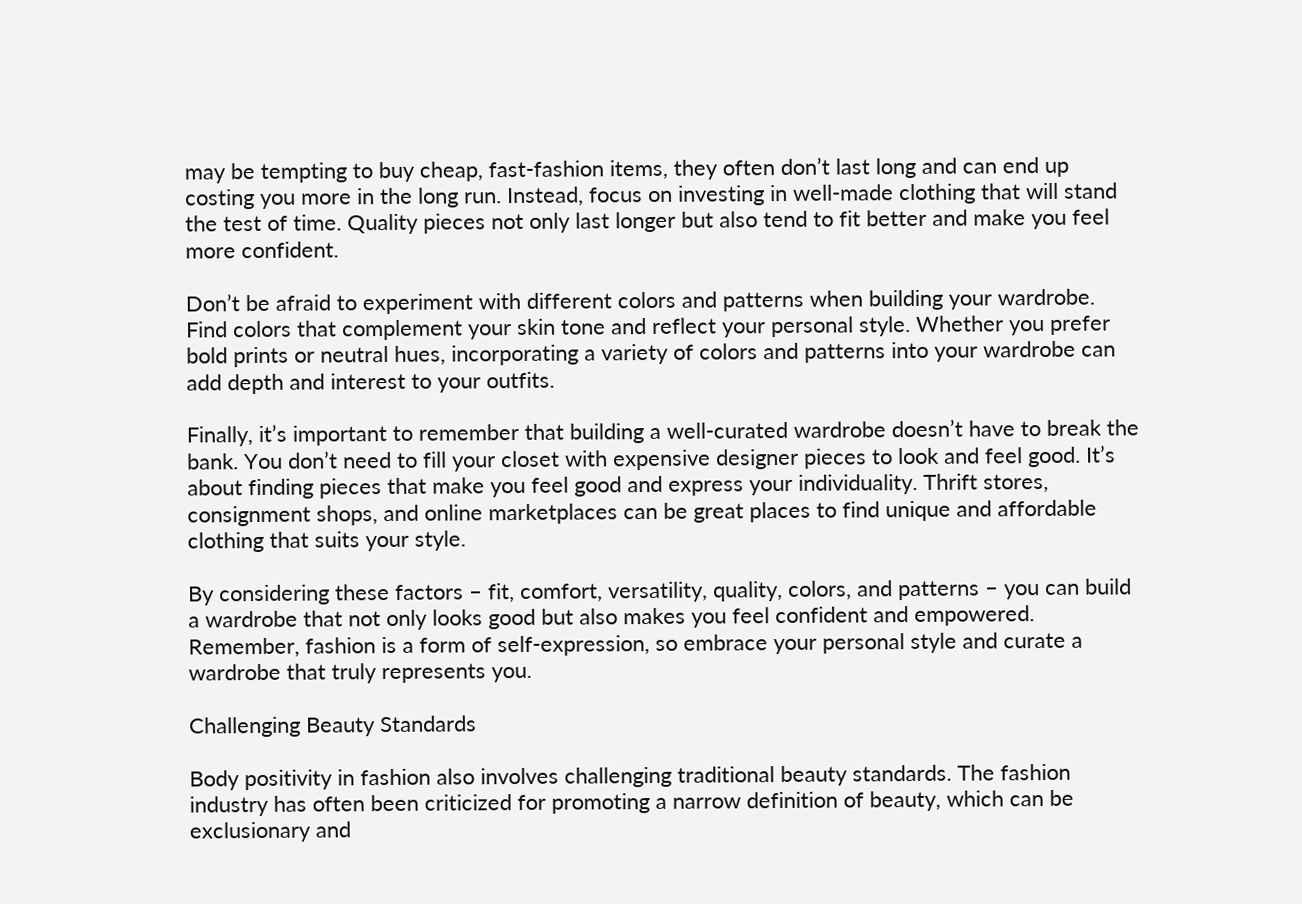may be tempting to buy cheap, fast-fashion items, they often don’t last long and can end up costing you more in the long run. Instead, focus on investing in well-made clothing that will stand the test of time. Quality pieces not only last longer but also tend to fit better and make you feel more confident.

Don’t be afraid to experiment with different colors and patterns when building your wardrobe. Find colors that complement your skin tone and reflect your personal style. Whether you prefer bold prints or neutral hues, incorporating a variety of colors and patterns into your wardrobe can add depth and interest to your outfits.

Finally, it’s important to remember that building a well-curated wardrobe doesn’t have to break the bank. You don’t need to fill your closet with expensive designer pieces to look and feel good. It’s about finding pieces that make you feel good and express your individuality. Thrift stores, consignment shops, and online marketplaces can be great places to find unique and affordable clothing that suits your style.

By considering these factors – fit, comfort, versatility, quality, colors, and patterns – you can build a wardrobe that not only looks good but also makes you feel confident and empowered. Remember, fashion is a form of self-expression, so embrace your personal style and curate a wardrobe that truly represents you.

Challenging Beauty Standards

Body positivity in fashion also involves challenging traditional beauty standards. The fashion industry has often been criticized for promoting a narrow definition of beauty, which can be exclusionary and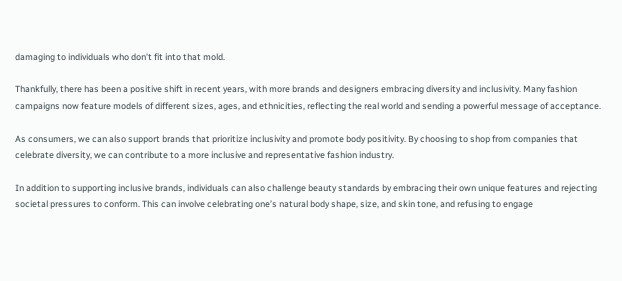damaging to individuals who don’t fit into that mold.

Thankfully, there has been a positive shift in recent years, with more brands and designers embracing diversity and inclusivity. Many fashion campaigns now feature models of different sizes, ages, and ethnicities, reflecting the real world and sending a powerful message of acceptance.

As consumers, we can also support brands that prioritize inclusivity and promote body positivity. By choosing to shop from companies that celebrate diversity, we can contribute to a more inclusive and representative fashion industry.

In addition to supporting inclusive brands, individuals can also challenge beauty standards by embracing their own unique features and rejecting societal pressures to conform. This can involve celebrating one’s natural body shape, size, and skin tone, and refusing to engage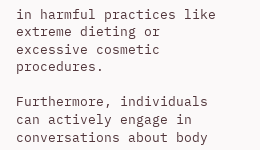in harmful practices like extreme dieting or excessive cosmetic procedures.

Furthermore, individuals can actively engage in conversations about body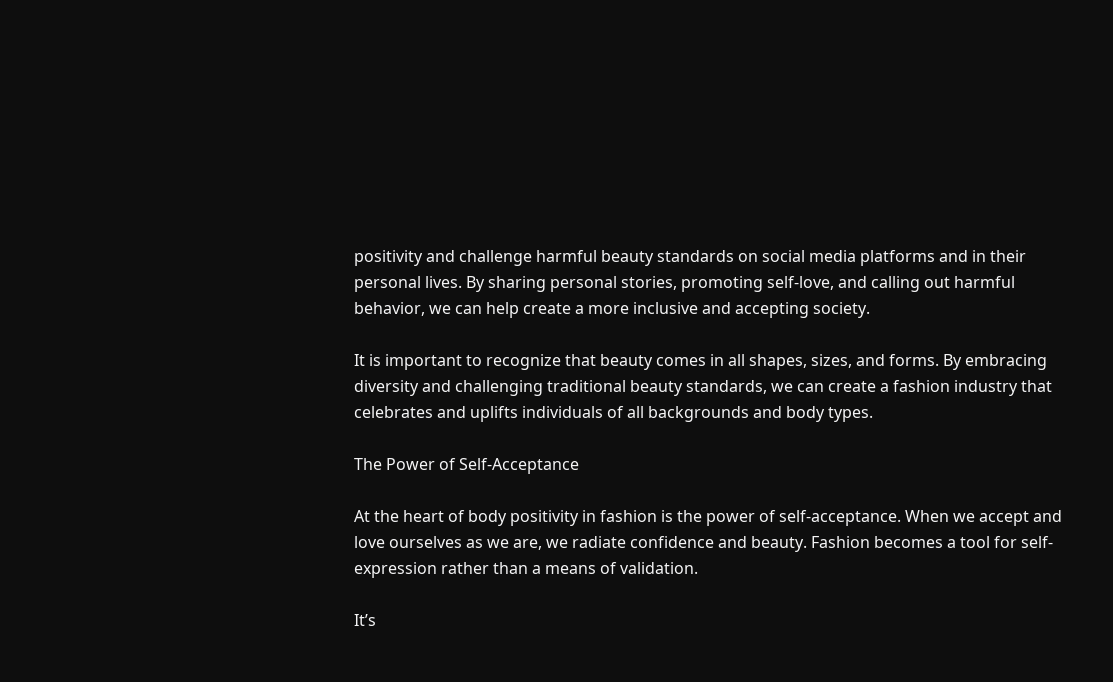positivity and challenge harmful beauty standards on social media platforms and in their personal lives. By sharing personal stories, promoting self-love, and calling out harmful behavior, we can help create a more inclusive and accepting society.

It is important to recognize that beauty comes in all shapes, sizes, and forms. By embracing diversity and challenging traditional beauty standards, we can create a fashion industry that celebrates and uplifts individuals of all backgrounds and body types.

The Power of Self-Acceptance

At the heart of body positivity in fashion is the power of self-acceptance. When we accept and love ourselves as we are, we radiate confidence and beauty. Fashion becomes a tool for self-expression rather than a means of validation.

It’s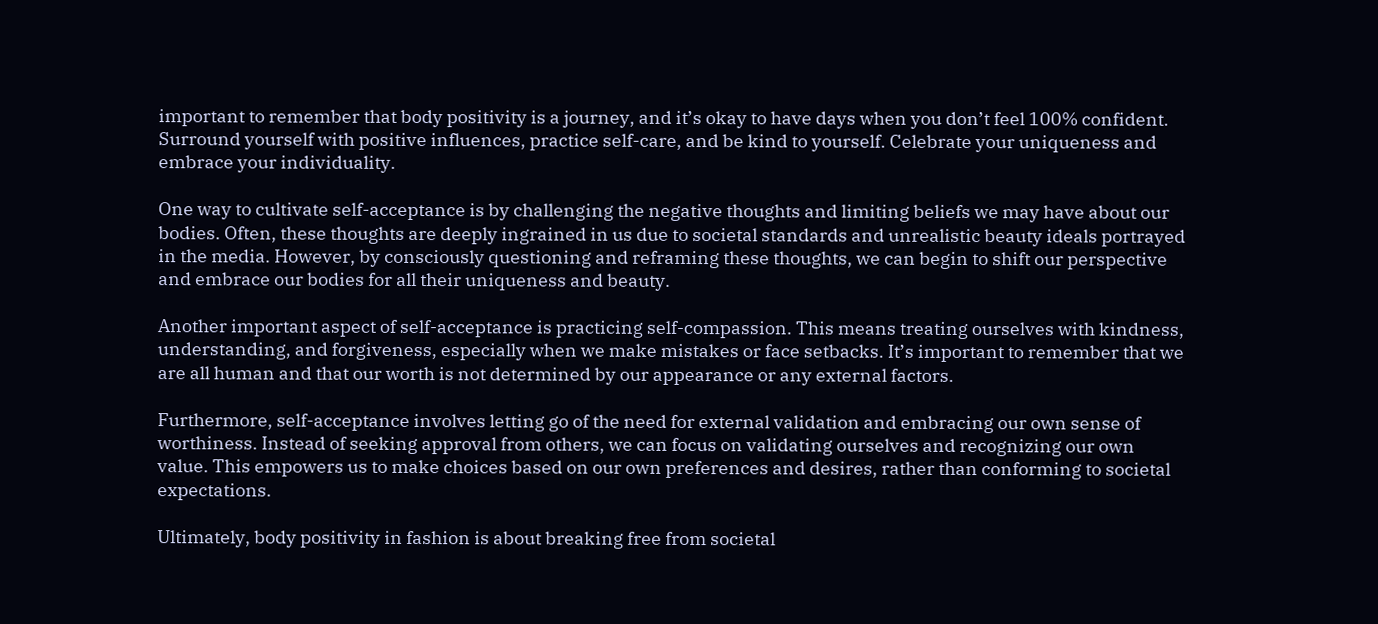important to remember that body positivity is a journey, and it’s okay to have days when you don’t feel 100% confident. Surround yourself with positive influences, practice self-care, and be kind to yourself. Celebrate your uniqueness and embrace your individuality.

One way to cultivate self-acceptance is by challenging the negative thoughts and limiting beliefs we may have about our bodies. Often, these thoughts are deeply ingrained in us due to societal standards and unrealistic beauty ideals portrayed in the media. However, by consciously questioning and reframing these thoughts, we can begin to shift our perspective and embrace our bodies for all their uniqueness and beauty.

Another important aspect of self-acceptance is practicing self-compassion. This means treating ourselves with kindness, understanding, and forgiveness, especially when we make mistakes or face setbacks. It’s important to remember that we are all human and that our worth is not determined by our appearance or any external factors.

Furthermore, self-acceptance involves letting go of the need for external validation and embracing our own sense of worthiness. Instead of seeking approval from others, we can focus on validating ourselves and recognizing our own value. This empowers us to make choices based on our own preferences and desires, rather than conforming to societal expectations.

Ultimately, body positivity in fashion is about breaking free from societal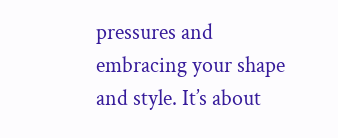pressures and embracing your shape and style. It’s about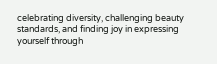celebrating diversity, challenging beauty standards, and finding joy in expressing yourself through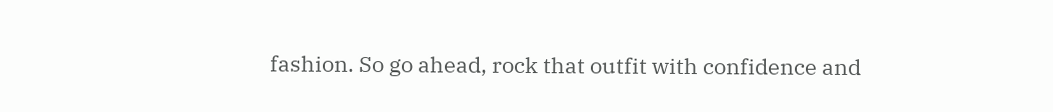fashion. So go ahead, rock that outfit with confidence and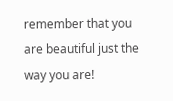remember that you are beautiful just the way you are!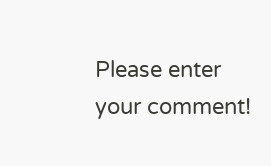Please enter your comment!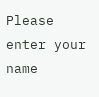Please enter your name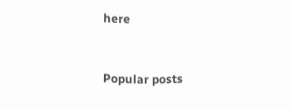here


Popular posts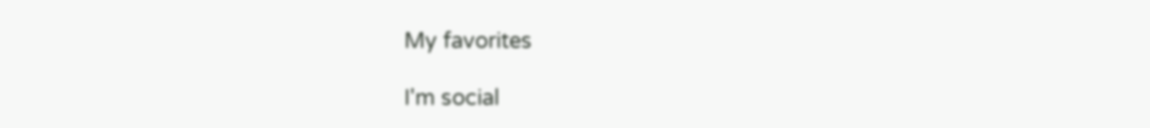My favorites

I'm social